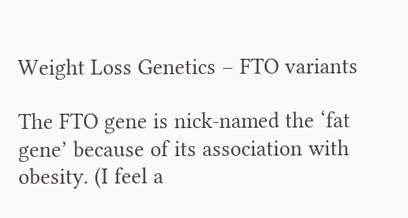Weight Loss Genetics – FTO variants

The FTO gene is nick-named the ‘fat gene’ because of its association with obesity. (I feel a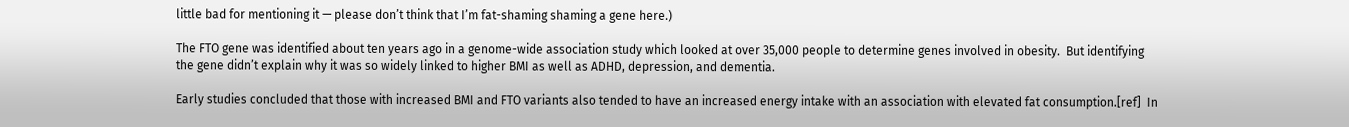little bad for mentioning it — please don’t think that I’m fat-shaming shaming a gene here.)

The FTO gene was identified about ten years ago in a genome-wide association study which looked at over 35,000 people to determine genes involved in obesity.  But identifying the gene didn’t explain why it was so widely linked to higher BMI as well as ADHD, depression, and dementia.

Early studies concluded that those with increased BMI and FTO variants also tended to have an increased energy intake with an association with elevated fat consumption.[ref]  In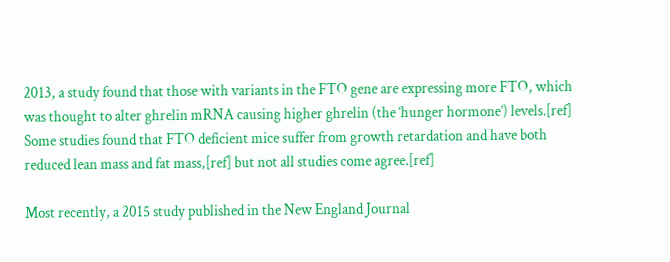2013, a study found that those with variants in the FTO gene are expressing more FTO, which was thought to alter ghrelin mRNA causing higher ghrelin (the ‘hunger hormone’) levels.[ref]  Some studies found that FTO deficient mice suffer from growth retardation and have both reduced lean mass and fat mass,[ref] but not all studies come agree.[ref]

Most recently, a 2015 study published in the New England Journal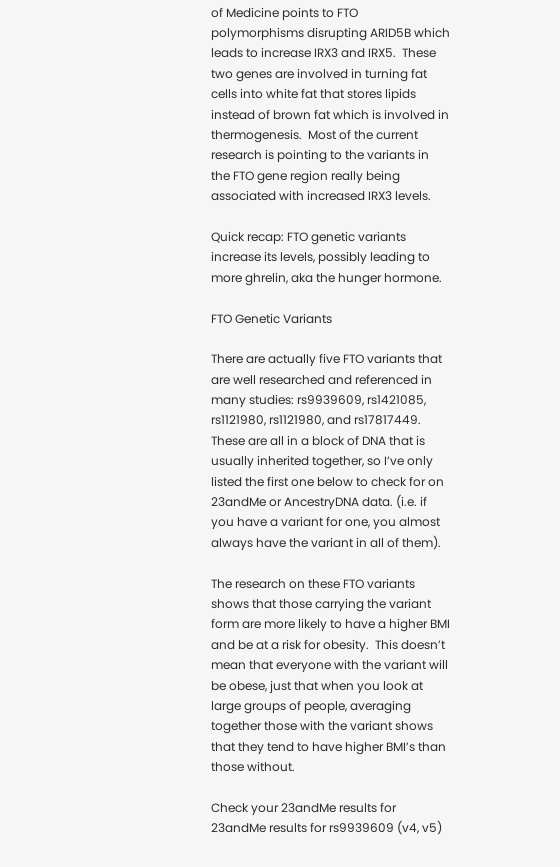of Medicine points to FTO polymorphisms disrupting ARID5B which leads to increase IRX3 and IRX5.  These two genes are involved in turning fat cells into white fat that stores lipids instead of brown fat which is involved in thermogenesis.  Most of the current research is pointing to the variants in the FTO gene region really being associated with increased IRX3 levels.

Quick recap: FTO genetic variants increase its levels, possibly leading to more ghrelin, aka the hunger hormone.

FTO Genetic Variants

There are actually five FTO variants that are well researched and referenced in many studies: rs9939609, rs1421085, rs1121980, rs1121980, and rs17817449.  These are all in a block of DNA that is usually inherited together, so I’ve only listed the first one below to check for on 23andMe or AncestryDNA data. (i.e. if you have a variant for one, you almost always have the variant in all of them).

The research on these FTO variants shows that those carrying the variant form are more likely to have a higher BMI and be at a risk for obesity.  This doesn’t mean that everyone with the variant will be obese, just that when you look at large groups of people, averaging together those with the variant shows that they tend to have higher BMI’s than those without.

Check your 23andMe results for 23andMe results for rs9939609 (v4, v5)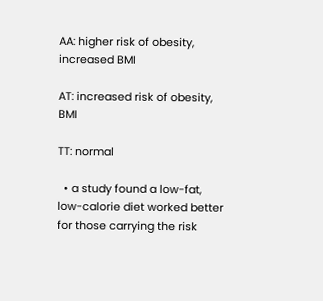AA: higher risk of obesity, increased BMI

AT: increased risk of obesity, BMI

TT: normal

  • a study found a low-fat, low-calorie diet worked better for those carrying the risk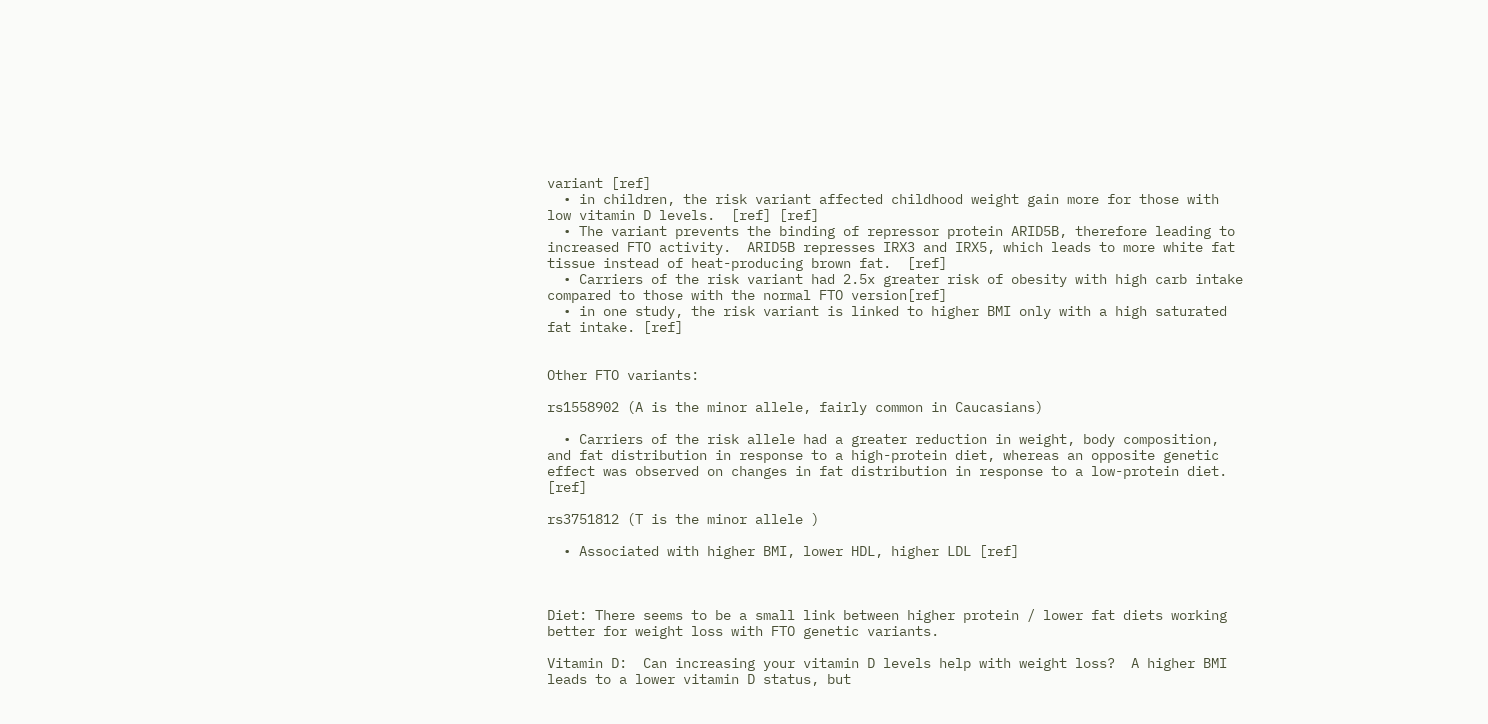variant [ref]
  • in children, the risk variant affected childhood weight gain more for those with low vitamin D levels.  [ref] [ref]
  • The variant prevents the binding of repressor protein ARID5B, therefore leading to increased FTO activity.  ARID5B represses IRX3 and IRX5, which leads to more white fat tissue instead of heat-producing brown fat.  [ref]
  • Carriers of the risk variant had 2.5x greater risk of obesity with high carb intake compared to those with the normal FTO version[ref]
  • in one study, the risk variant is linked to higher BMI only with a high saturated fat intake. [ref]


Other FTO variants:

rs1558902 (A is the minor allele, fairly common in Caucasians)

  • Carriers of the risk allele had a greater reduction in weight, body composition, and fat distribution in response to a high-protein diet, whereas an opposite genetic effect was observed on changes in fat distribution in response to a low-protein diet. [ref]

rs3751812 (T is the minor allele )

  • Associated with higher BMI, lower HDL, higher LDL [ref]



Diet: There seems to be a small link between higher protein / lower fat diets working better for weight loss with FTO genetic variants.

Vitamin D:  Can increasing your vitamin D levels help with weight loss?  A higher BMI leads to a lower vitamin D status, but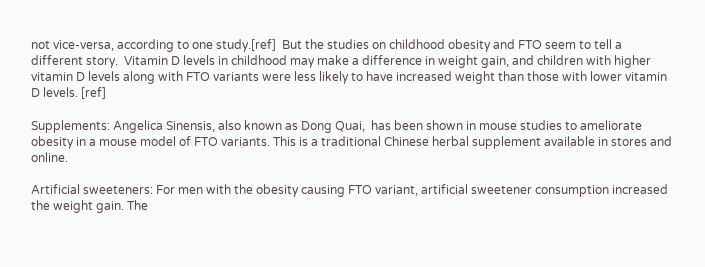not vice-versa, according to one study.[ref]  But the studies on childhood obesity and FTO seem to tell a different story.  Vitamin D levels in childhood may make a difference in weight gain, and children with higher vitamin D levels along with FTO variants were less likely to have increased weight than those with lower vitamin D levels. [ref]

Supplements: Angelica Sinensis, also known as Dong Quai,  has been shown in mouse studies to ameliorate obesity in a mouse model of FTO variants. This is a traditional Chinese herbal supplement available in stores and online.

Artificial sweeteners: For men with the obesity causing FTO variant, artificial sweetener consumption increased the weight gain. The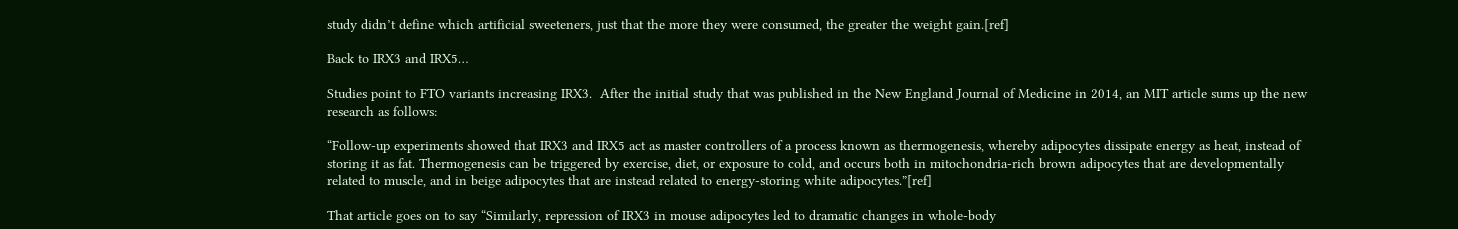study didn’t define which artificial sweeteners, just that the more they were consumed, the greater the weight gain.[ref]

Back to IRX3 and IRX5…

Studies point to FTO variants increasing IRX3.  After the initial study that was published in the New England Journal of Medicine in 2014, an MIT article sums up the new research as follows:

“Follow-up experiments showed that IRX3 and IRX5 act as master controllers of a process known as thermogenesis, whereby adipocytes dissipate energy as heat, instead of storing it as fat. Thermogenesis can be triggered by exercise, diet, or exposure to cold, and occurs both in mitochondria-rich brown adipocytes that are developmentally related to muscle, and in beige adipocytes that are instead related to energy-storing white adipocytes.”[ref]

That article goes on to say “Similarly, repression of IRX3 in mouse adipocytes led to dramatic changes in whole-body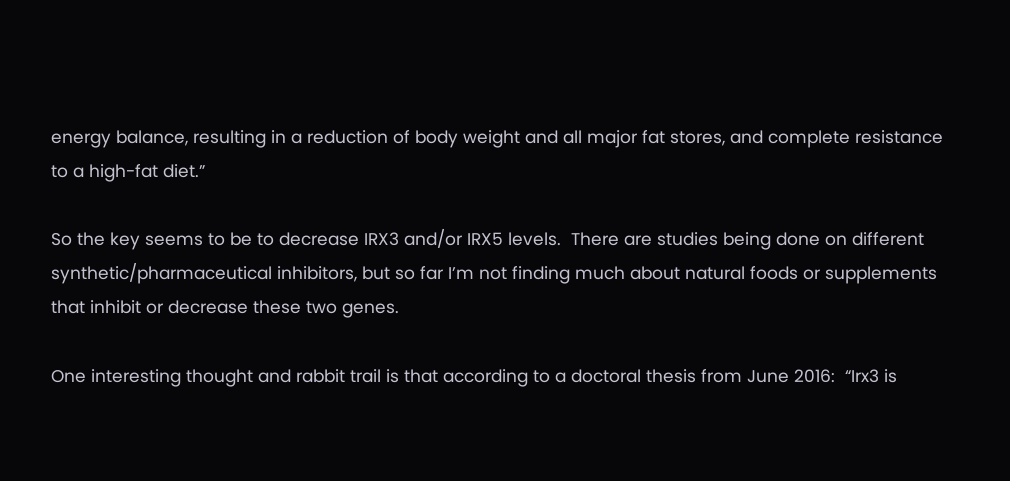energy balance, resulting in a reduction of body weight and all major fat stores, and complete resistance to a high-fat diet.”

So the key seems to be to decrease IRX3 and/or IRX5 levels.  There are studies being done on different synthetic/pharmaceutical inhibitors, but so far I’m not finding much about natural foods or supplements that inhibit or decrease these two genes.

One interesting thought and rabbit trail is that according to a doctoral thesis from June 2016:  “Irx3 is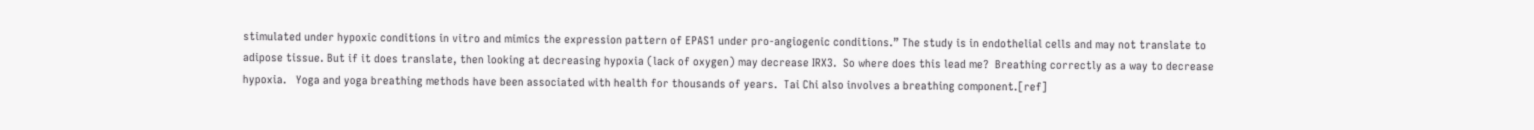stimulated under hypoxic conditions in vitro and mimics the expression pattern of EPAS1 under pro-angiogenic conditions.” The study is in endothelial cells and may not translate to adipose tissue. But if it does translate, then looking at decreasing hypoxia (lack of oxygen) may decrease IRX3.  So where does this lead me?  Breathing correctly as a way to decrease hypoxia.   Yoga and yoga breathing methods have been associated with health for thousands of years.  Tai Chi also involves a breathing component.[ref]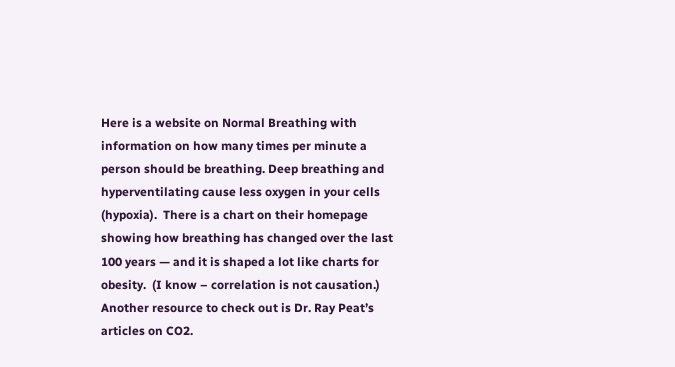Here is a website on Normal Breathing with information on how many times per minute a person should be breathing. Deep breathing and hyperventilating cause less oxygen in your cells (hypoxia).  There is a chart on their homepage showing how breathing has changed over the last 100 years — and it is shaped a lot like charts for obesity.  (I know – correlation is not causation.)  Another resource to check out is Dr. Ray Peat’s articles on CO2.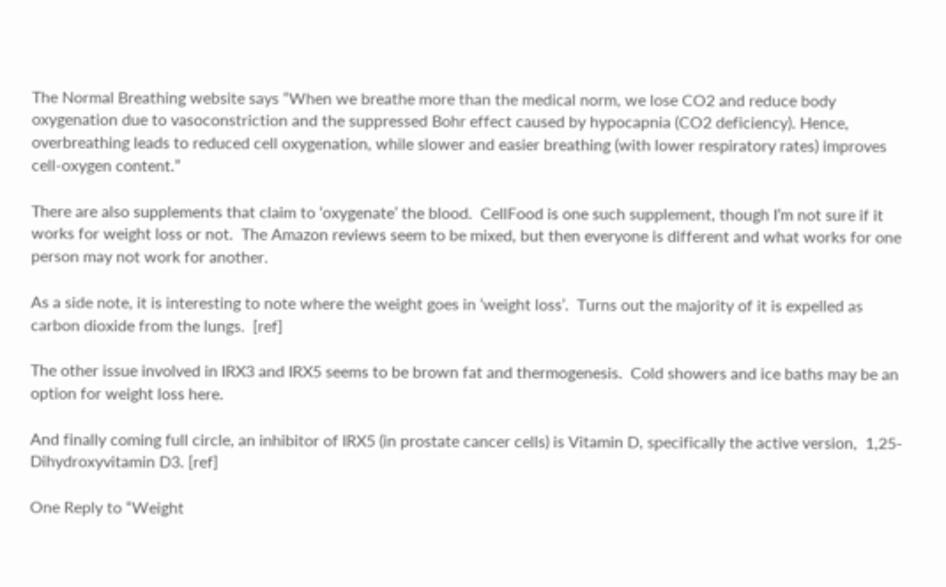The Normal Breathing website says “When we breathe more than the medical norm, we lose CO2 and reduce body oxygenation due to vasoconstriction and the suppressed Bohr effect caused by hypocapnia (CO2 deficiency). Hence, overbreathing leads to reduced cell oxygenation, while slower and easier breathing (with lower respiratory rates) improves cell-oxygen content.”

There are also supplements that claim to ‘oxygenate’ the blood.  CellFood is one such supplement, though I’m not sure if it works for weight loss or not.  The Amazon reviews seem to be mixed, but then everyone is different and what works for one person may not work for another.

As a side note, it is interesting to note where the weight goes in ‘weight loss’.  Turns out the majority of it is expelled as carbon dioxide from the lungs.  [ref]

The other issue involved in IRX3 and IRX5 seems to be brown fat and thermogenesis.  Cold showers and ice baths may be an option for weight loss here.

And finally coming full circle, an inhibitor of IRX5 (in prostate cancer cells) is Vitamin D, specifically the active version,  1,25-Dihydroxyvitamin D3. [ref]

One Reply to “Weight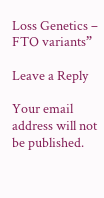Loss Genetics – FTO variants”

Leave a Reply

Your email address will not be published.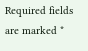Required fields are marked *